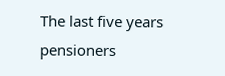The last five years pensioners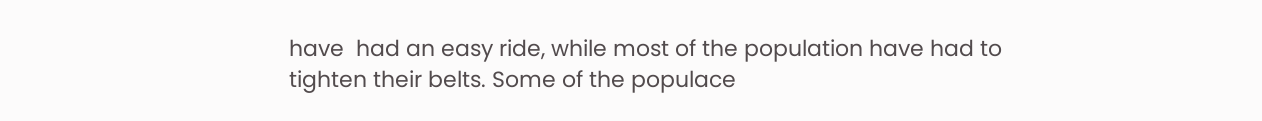have  had an easy ride, while most of the population have had to tighten their belts. Some of the populace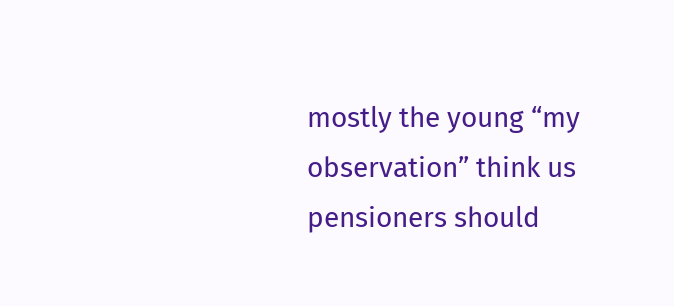mostly the young “my observation” think us  pensioners should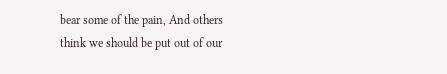bear some of the pain, And others think we should be put out of our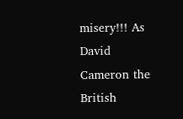misery!!! As David Cameron the British